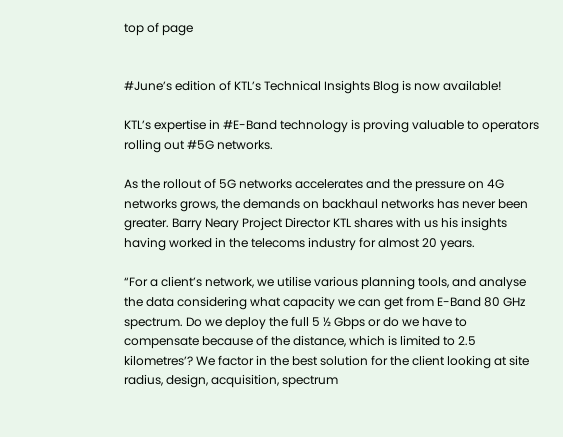top of page


#June’s edition of KTL’s Technical Insights Blog is now available!

KTL’s expertise in #E-Band technology is proving valuable to operators rolling out #5G networks.

As the rollout of 5G networks accelerates and the pressure on 4G networks grows, the demands on backhaul networks has never been greater. Barry Neary Project Director KTL shares with us his insights having worked in the telecoms industry for almost 20 years.

“For a client’s network, we utilise various planning tools, and analyse the data considering what capacity we can get from E-Band 80 GHz spectrum. Do we deploy the full 5 ½ Gbps or do we have to compensate because of the distance, which is limited to 2.5 kilometres’? We factor in the best solution for the client looking at site radius, design, acquisition, spectrum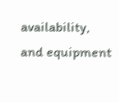availability, and equipment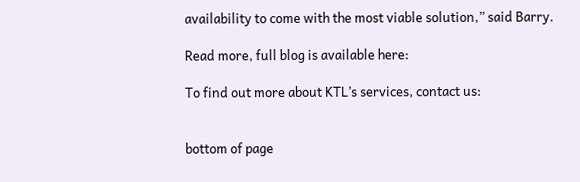availability to come with the most viable solution,” said Barry.

Read more, full blog is available here:

To find out more about KTL’s services, contact us:


bottom of page